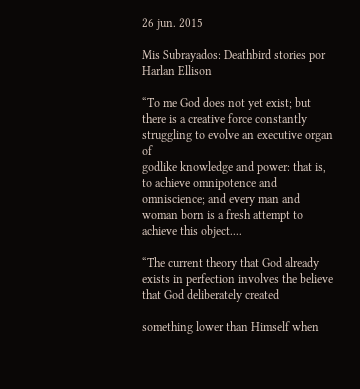26 jun. 2015

Mis Subrayados: Deathbird stories por Harlan Ellison

“To me God does not yet exist; but there is a creative force constantly struggling to evolve an executive organ of
godlike knowledge and power: that is, to achieve omnipotence and omniscience; and every man and woman born is a fresh attempt to achieve this object....

“The current theory that God already exists in perfection involves the believe that God deliberately created

something lower than Himself when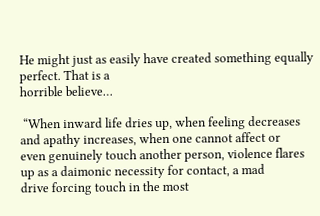He might just as easily have created something equally perfect. That is a
horrible believe…

 “When inward life dries up, when feeling decreases and apathy increases, when one cannot affect or
even genuinely touch another person, violence flares up as a daimonic necessity for contact, a mad
drive forcing touch in the most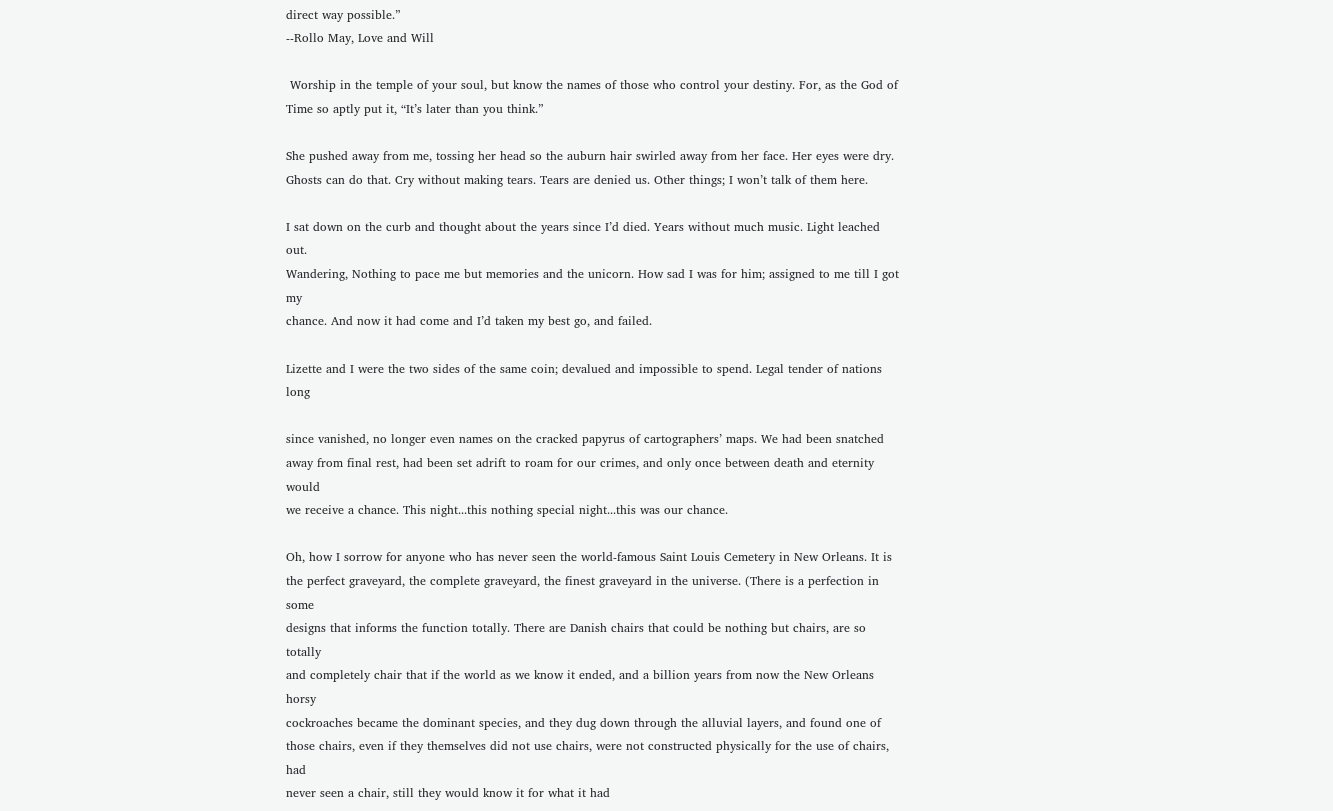direct way possible.”
--Rollo May, Love and Will

 Worship in the temple of your soul, but know the names of those who control your destiny. For, as the God of Time so aptly put it, “It’s later than you think.”

She pushed away from me, tossing her head so the auburn hair swirled away from her face. Her eyes were dry.
Ghosts can do that. Cry without making tears. Tears are denied us. Other things; I won’t talk of them here.

I sat down on the curb and thought about the years since I’d died. Years without much music. Light leached out.
Wandering, Nothing to pace me but memories and the unicorn. How sad I was for him; assigned to me till I got my
chance. And now it had come and I’d taken my best go, and failed.

Lizette and I were the two sides of the same coin; devalued and impossible to spend. Legal tender of nations long

since vanished, no longer even names on the cracked papyrus of cartographers’ maps. We had been snatched
away from final rest, had been set adrift to roam for our crimes, and only once between death and eternity would
we receive a chance. This night...this nothing special night...this was our chance.

Oh, how I sorrow for anyone who has never seen the world-famous Saint Louis Cemetery in New Orleans. It is
the perfect graveyard, the complete graveyard, the finest graveyard in the universe. (There is a perfection in some
designs that informs the function totally. There are Danish chairs that could be nothing but chairs, are so totally
and completely chair that if the world as we know it ended, and a billion years from now the New Orleans horsy
cockroaches became the dominant species, and they dug down through the alluvial layers, and found one of
those chairs, even if they themselves did not use chairs, were not constructed physically for the use of chairs, had
never seen a chair, still they would know it for what it had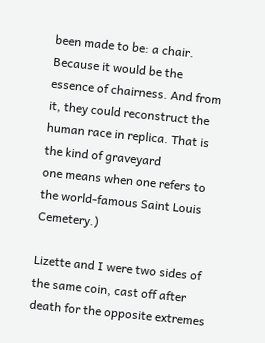been made to be: a chair. Because it would be the
essence of chairness. And from it, they could reconstruct the human race in replica. That is the kind of graveyard
one means when one refers to the world-famous Saint Louis Cemetery.)

Lizette and I were two sides of the same coin, cast off after death for the opposite extremes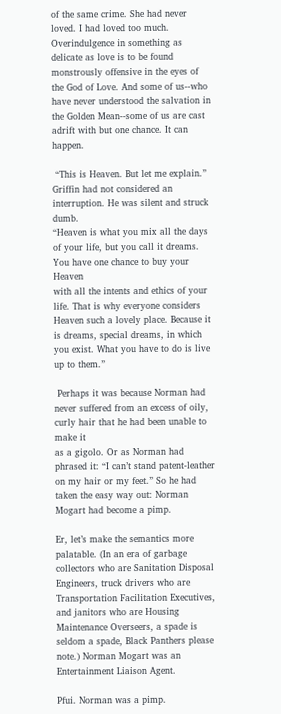of the same crime. She had never loved. I had loved too much. Overindulgence in something as delicate as love is to be found monstrously offensive in the eyes of the God of Love. And some of us--who have never understood the salvation in the Golden Mean--some of us are cast adrift with but one chance. It can happen.

 “This is Heaven. But let me explain.” Griffin had not considered an interruption. He was silent and struck dumb.
“Heaven is what you mix all the days of your life, but you call it dreams. You have one chance to buy your Heaven
with all the intents and ethics of your life. That is why everyone considers Heaven such a lovely place. Because it
is dreams, special dreams, in which you exist. What you have to do is live up to them.”

 Perhaps it was because Norman had never suffered from an excess of oily, curly hair that he had been unable to make it
as a gigolo. Or as Norman had phrased it: “I can’t stand patent-leather on my hair or my feet.” So he had taken the easy way out: Norman Mogart had become a pimp.

Er, let’s make the semantics more palatable. (In an era of garbage collectors who are Sanitation Disposal Engineers, truck drivers who are Transportation Facilitation Executives, and janitors who are Housing Maintenance Overseers, a spade is seldom a spade, Black Panthers please note.) Norman Mogart was an Entertainment Liaison Agent.

Pfui. Norman was a pimp.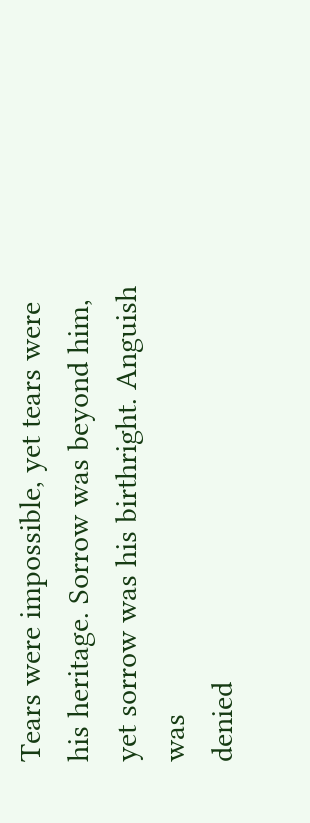Tears were impossible, yet tears were his heritage. Sorrow was beyond him, yet sorrow was his birthright. Anguish was
denied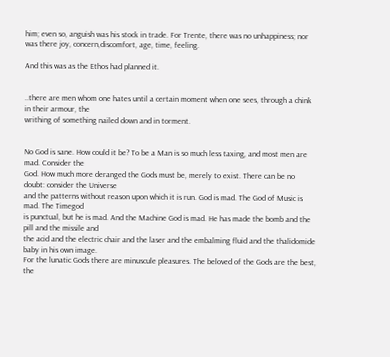him; even so, anguish was his stock in trade. For Trente, there was no unhappiness; nor was there joy, concern,discomfort, age, time, feeling.

And this was as the Ethos had planned it.


..there are men whom one hates until a certain moment when one sees, through a chink in their armour, the
writhing of something nailed down and in torment.


No God is sane. How could it be? To be a Man is so much less taxing, and most men are mad. Consider the
God. How much more deranged the Gods must be, merely to exist. There can be no doubt: consider the Universe
and the patterns without reason upon which it is run. God is mad. The God of Music is mad. The Timegod
is punctual, but he is mad. And the Machine God is mad. He has made the bomb and the pill and the missile and
the acid and the electric chair and the laser and the embalming fluid and the thalidomide baby in his own image.
For the lunatic Gods there are minuscule pleasures. The beloved of the Gods are the best, the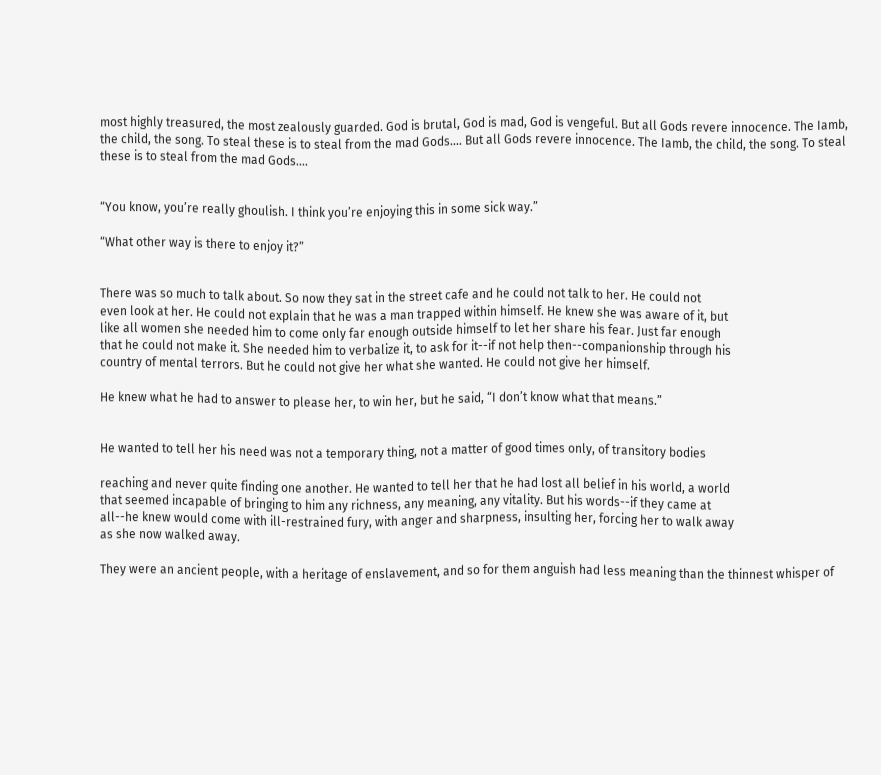most highly treasured, the most zealously guarded. God is brutal, God is mad, God is vengeful. But all Gods revere innocence. The Iamb, the child, the song. To steal these is to steal from the mad Gods.... But all Gods revere innocence. The Iamb, the child, the song. To steal these is to steal from the mad Gods....


“You know, you’re really ghoulish. I think you’re enjoying this in some sick way.”

“What other way is there to enjoy it?”


There was so much to talk about. So now they sat in the street cafe and he could not talk to her. He could not
even look at her. He could not explain that he was a man trapped within himself. He knew she was aware of it, but
like all women she needed him to come only far enough outside himself to let her share his fear. Just far enough
that he could not make it. She needed him to verbalize it, to ask for it--if not help then--companionship through his
country of mental terrors. But he could not give her what she wanted. He could not give her himself.

He knew what he had to answer to please her, to win her, but he said, “I don’t know what that means.”


He wanted to tell her his need was not a temporary thing, not a matter of good times only, of transitory bodies

reaching and never quite finding one another. He wanted to tell her that he had lost all belief in his world, a world
that seemed incapable of bringing to him any richness, any meaning, any vitality. But his words--if they came at
all--he knew would come with ill-restrained fury, with anger and sharpness, insulting her, forcing her to walk away
as she now walked away.

They were an ancient people, with a heritage of enslavement, and so for them anguish had less meaning than the thinnest whisper of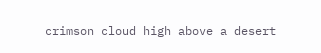crimson cloud high above a desert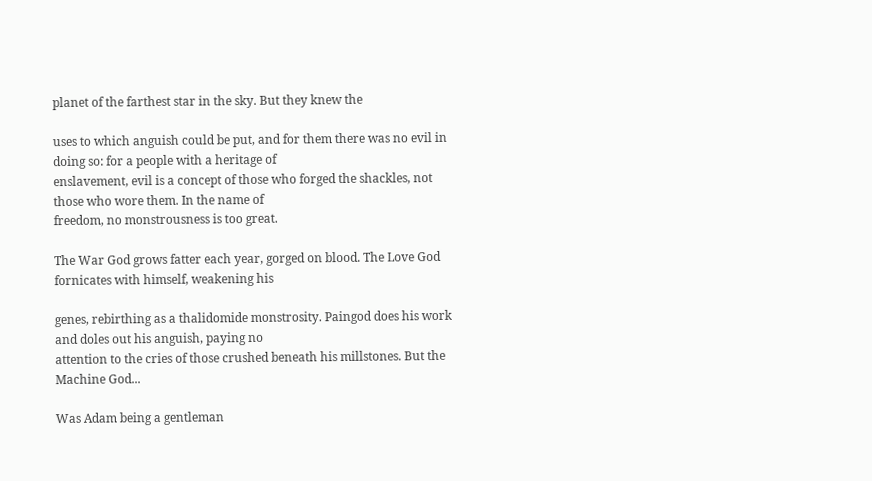planet of the farthest star in the sky. But they knew the

uses to which anguish could be put, and for them there was no evil in doing so: for a people with a heritage of
enslavement, evil is a concept of those who forged the shackles, not those who wore them. In the name of
freedom, no monstrousness is too great.

The War God grows fatter each year, gorged on blood. The Love God fornicates with himself, weakening his

genes, rebirthing as a thalidomide monstrosity. Paingod does his work and doles out his anguish, paying no
attention to the cries of those crushed beneath his millstones. But the Machine God...

Was Adam being a gentleman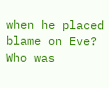when he placed blame on Eve? Who was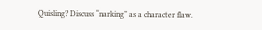Quisling? Discuss “narking” as a character flaw.